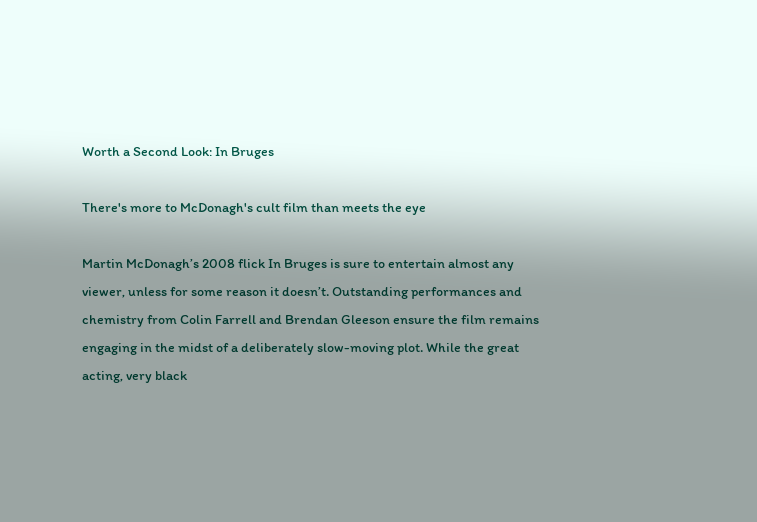Worth a Second Look: In Bruges

There's more to McDonagh's cult film than meets the eye

Martin McDonagh’s 2008 flick In Bruges is sure to entertain almost any viewer, unless for some reason it doesn’t. Outstanding performances and chemistry from Colin Farrell and Brendan Gleeson ensure the film remains engaging in the midst of a deliberately slow-moving plot. While the great acting, very black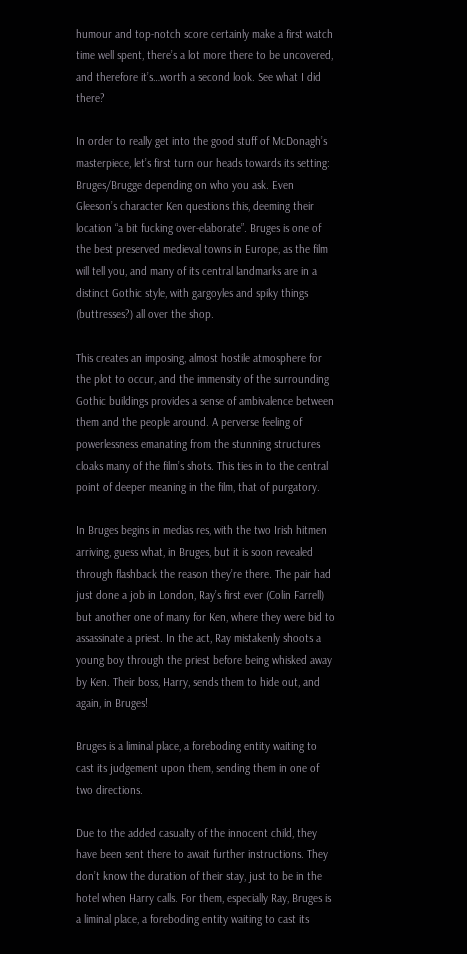humour and top-notch score certainly make a first watch time well spent, there’s a lot more there to be uncovered, and therefore it’s…worth a second look. See what I did there?

In order to really get into the good stuff of McDonagh’s masterpiece, let’s first turn our heads towards its setting: Bruges/Brugge depending on who you ask. Even Gleeson’s character Ken questions this, deeming their location “a bit fucking over-elaborate”. Bruges is one of the best preserved medieval towns in Europe, as the film will tell you, and many of its central landmarks are in a distinct Gothic style, with gargoyles and spiky things (buttresses?) all over the shop.

This creates an imposing, almost hostile atmosphere for the plot to occur, and the immensity of the surrounding Gothic buildings provides a sense of ambivalence between them and the people around. A perverse feeling of powerlessness emanating from the stunning structures cloaks many of the film’s shots. This ties in to the central point of deeper meaning in the film, that of purgatory.

In Bruges begins in medias res, with the two Irish hitmen arriving, guess what, in Bruges, but it is soon revealed through flashback the reason they’re there. The pair had just done a job in London, Ray’s first ever (Colin Farrell) but another one of many for Ken, where they were bid to assassinate a priest. In the act, Ray mistakenly shoots a young boy through the priest before being whisked away by Ken. Their boss, Harry, sends them to hide out, and again, in Bruges!

Bruges is a liminal place, a foreboding entity waiting to cast its judgement upon them, sending them in one of two directions.

Due to the added casualty of the innocent child, they have been sent there to await further instructions. They don’t know the duration of their stay, just to be in the hotel when Harry calls. For them, especially Ray, Bruges is a liminal place, a foreboding entity waiting to cast its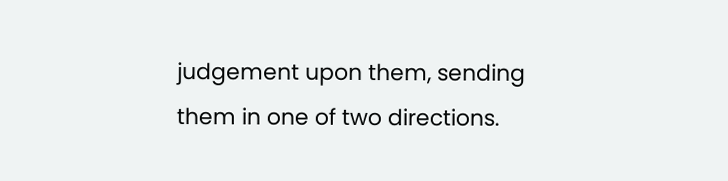judgement upon them, sending them in one of two directions.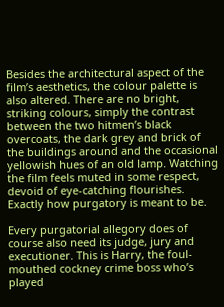Besides the architectural aspect of the film’s aesthetics, the colour palette is also altered. There are no bright, striking colours, simply the contrast between the two hitmen’s black overcoats, the dark grey and brick of the buildings around and the occasional yellowish hues of an old lamp. Watching the film feels muted in some respect, devoid of eye-catching flourishes. Exactly how purgatory is meant to be.

Every purgatorial allegory does of course also need its judge, jury and executioner. This is Harry, the foul-mouthed cockney crime boss who’s played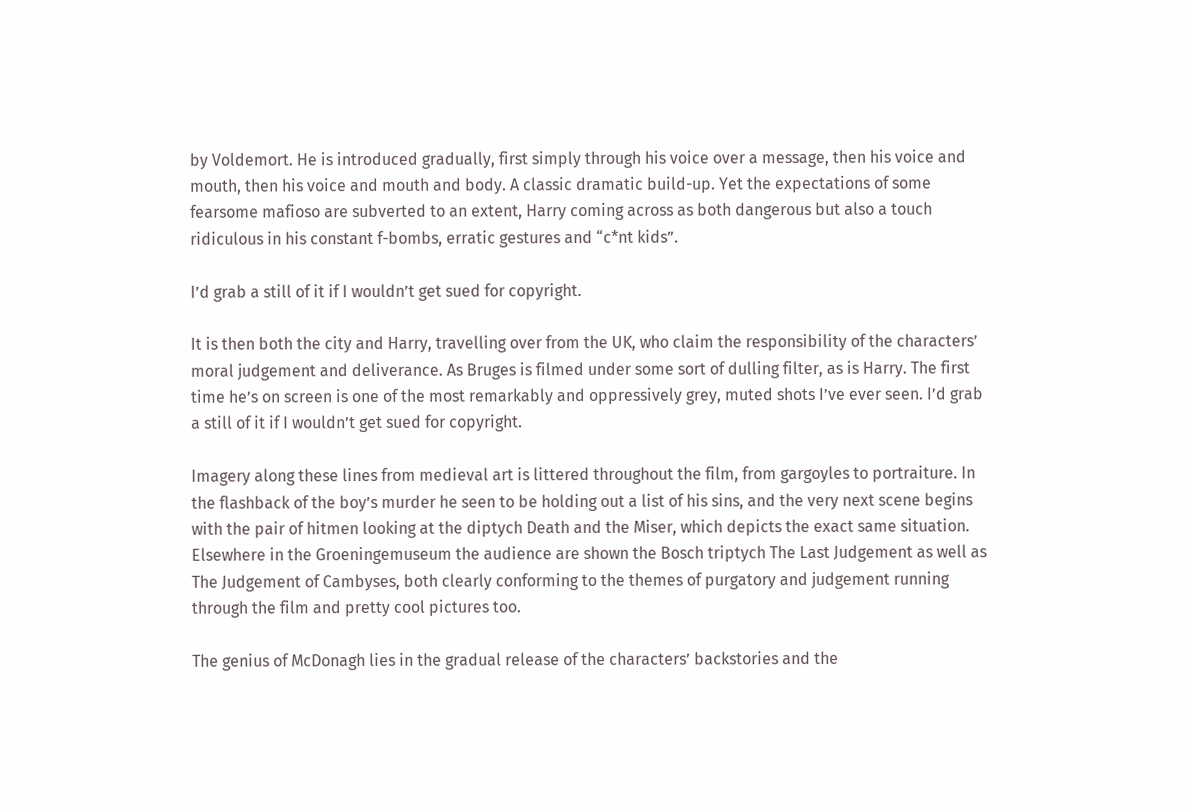by Voldemort. He is introduced gradually, first simply through his voice over a message, then his voice and mouth, then his voice and mouth and body. A classic dramatic build-up. Yet the expectations of some fearsome mafioso are subverted to an extent, Harry coming across as both dangerous but also a touch ridiculous in his constant f-bombs, erratic gestures and “c*nt kids”.

I’d grab a still of it if I wouldn’t get sued for copyright.

It is then both the city and Harry, travelling over from the UK, who claim the responsibility of the characters’ moral judgement and deliverance. As Bruges is filmed under some sort of dulling filter, as is Harry. The first time he’s on screen is one of the most remarkably and oppressively grey, muted shots I’ve ever seen. I’d grab a still of it if I wouldn’t get sued for copyright.

Imagery along these lines from medieval art is littered throughout the film, from gargoyles to portraiture. In the flashback of the boy’s murder he seen to be holding out a list of his sins, and the very next scene begins with the pair of hitmen looking at the diptych Death and the Miser, which depicts the exact same situation. Elsewhere in the Groeningemuseum the audience are shown the Bosch triptych The Last Judgement as well as The Judgement of Cambyses, both clearly conforming to the themes of purgatory and judgement running through the film and pretty cool pictures too.

The genius of McDonagh lies in the gradual release of the characters’ backstories and the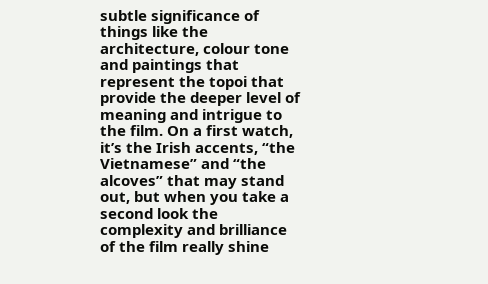subtle significance of things like the architecture, colour tone and paintings that represent the topoi that provide the deeper level of meaning and intrigue to the film. On a first watch, it’s the Irish accents, “the Vietnamese” and “the alcoves” that may stand out, but when you take a second look the complexity and brilliance of the film really shine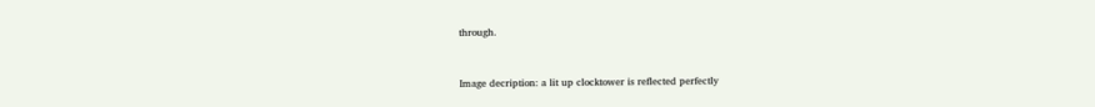through.


Image decription: a lit up clocktower is reflected perfectly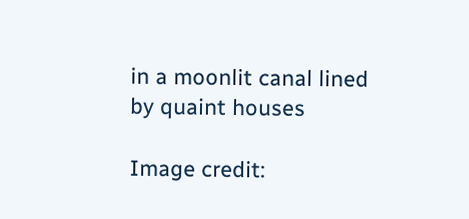in a moonlit canal lined by quaint houses

Image credit: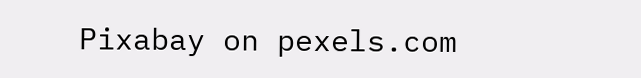Pixabay on pexels.com